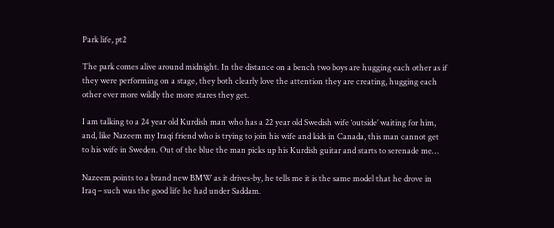Park life, pt2

The park comes alive around midnight. In the distance on a bench two boys are hugging each other as if they were performing on a stage, they both clearly love the attention they are creating, hugging each other ever more wildly the more stares they get.

I am talking to a 24 year old Kurdish man who has a 22 year old Swedish wife ‘outside’ waiting for him, and, like Nazeem my Iraqi friend who is trying to join his wife and kids in Canada, this man cannot get to his wife in Sweden. Out of the blue the man picks up his Kurdish guitar and starts to serenade me…

Nazeem points to a brand new BMW as it drives-by, he tells me it is the same model that he drove in Iraq – such was the good life he had under Saddam.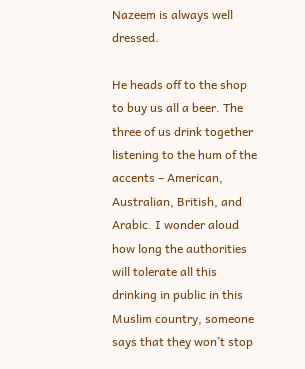Nazeem is always well dressed.

He heads off to the shop to buy us all a beer. The three of us drink together listening to the hum of the accents – American, Australian, British, and Arabic. I wonder aloud how long the authorities will tolerate all this drinking in public in this Muslim country, someone says that they won’t stop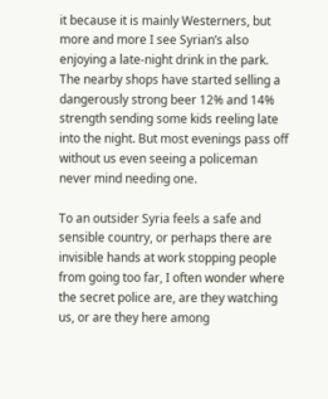it because it is mainly Westerners, but more and more I see Syrian’s also enjoying a late-night drink in the park. The nearby shops have started selling a dangerously strong beer 12% and 14% strength sending some kids reeling late into the night. But most evenings pass off without us even seeing a policeman never mind needing one.

To an outsider Syria feels a safe and sensible country, or perhaps there are invisible hands at work stopping people from going too far, I often wonder where the secret police are, are they watching us, or are they here among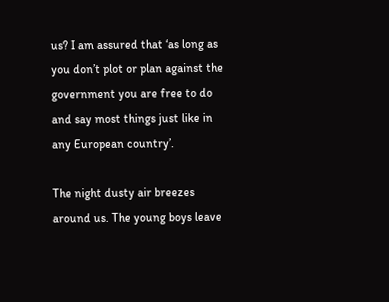us? I am assured that ‘as long as you don’t plot or plan against the government you are free to do and say most things just like in any European country’.

The night dusty air breezes around us. The young boys leave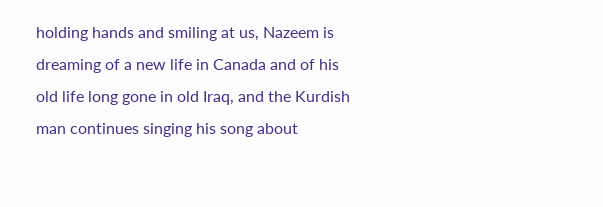holding hands and smiling at us, Nazeem is dreaming of a new life in Canada and of his old life long gone in old Iraq, and the Kurdish man continues singing his song about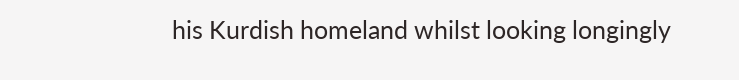his Kurdish homeland whilst looking longingly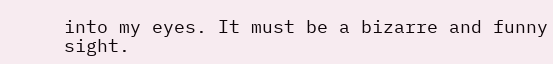into my eyes. It must be a bizarre and funny sight.